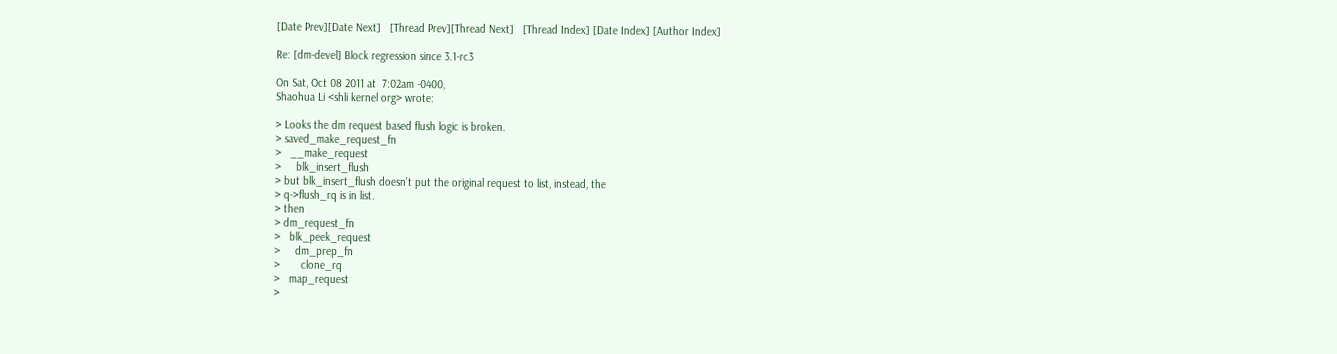[Date Prev][Date Next]   [Thread Prev][Thread Next]   [Thread Index] [Date Index] [Author Index]

Re: [dm-devel] Block regression since 3.1-rc3

On Sat, Oct 08 2011 at  7:02am -0400,
Shaohua Li <shli kernel org> wrote:

> Looks the dm request based flush logic is broken.
> saved_make_request_fn
>   __make_request
>     blk_insert_flush
> but blk_insert_flush doesn't put the original request to list, instead, the
> q->flush_rq is in list.
> then
> dm_request_fn
>   blk_peek_request
>     dm_prep_fn
>       clone_rq
>   map_request
>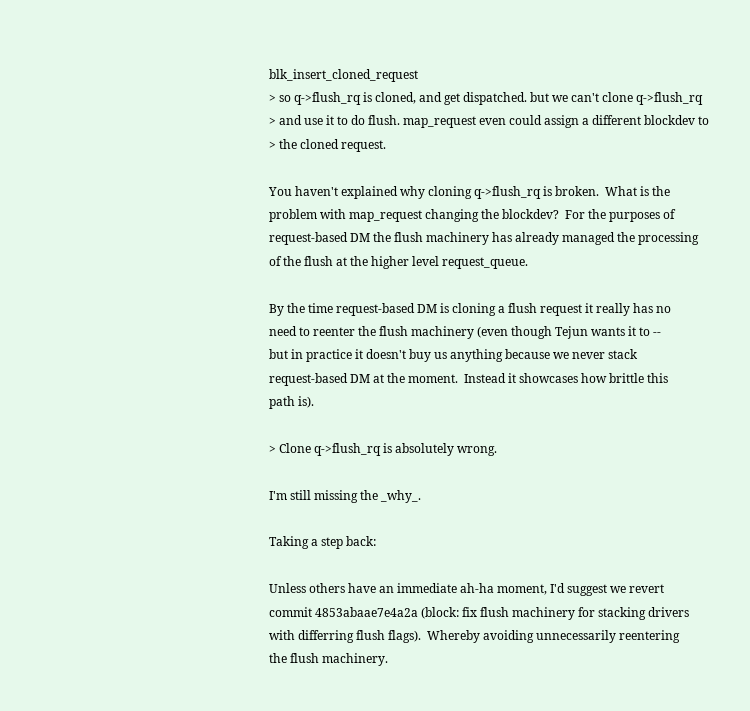blk_insert_cloned_request
> so q->flush_rq is cloned, and get dispatched. but we can't clone q->flush_rq
> and use it to do flush. map_request even could assign a different blockdev to
> the cloned request.

You haven't explained why cloning q->flush_rq is broken.  What is the
problem with map_request changing the blockdev?  For the purposes of
request-based DM the flush machinery has already managed the processing
of the flush at the higher level request_queue.

By the time request-based DM is cloning a flush request it really has no
need to reenter the flush machinery (even though Tejun wants it to --
but in practice it doesn't buy us anything because we never stack
request-based DM at the moment.  Instead it showcases how brittle this
path is).

> Clone q->flush_rq is absolutely wrong.

I'm still missing the _why_.

Taking a step back:

Unless others have an immediate ah-ha moment, I'd suggest we revert
commit 4853abaae7e4a2a (block: fix flush machinery for stacking drivers
with differring flush flags).  Whereby avoiding unnecessarily reentering
the flush machinery.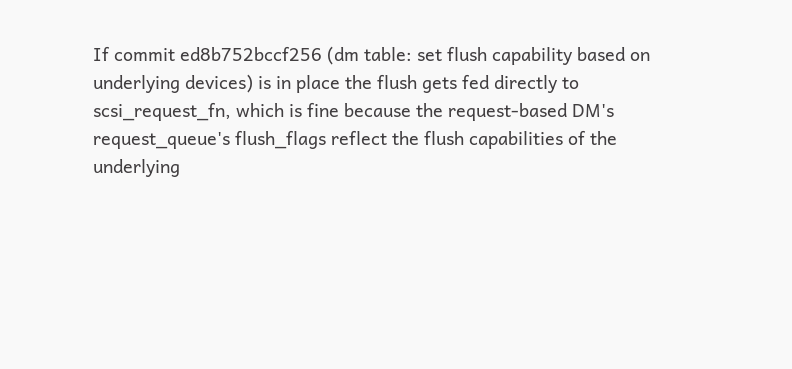If commit ed8b752bccf256 (dm table: set flush capability based on
underlying devices) is in place the flush gets fed directly to
scsi_request_fn, which is fine because the request-based DM's
request_queue's flush_flags reflect the flush capabilities of the
underlying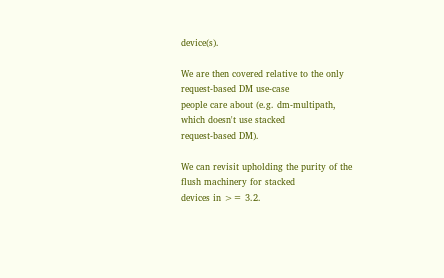device(s).

We are then covered relative to the only request-based DM use-case
people care about (e.g. dm-multipath, which doesn't use stacked
request-based DM).

We can revisit upholding the purity of the flush machinery for stacked
devices in >= 3.2.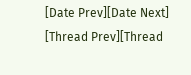[Date Prev][Date Next]   [Thread Prev][Thread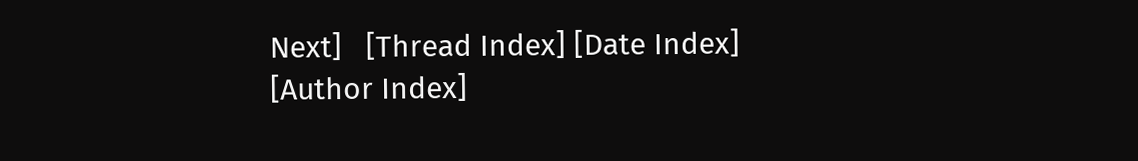Next]   [Thread Index] [Date Index] [Author Index]